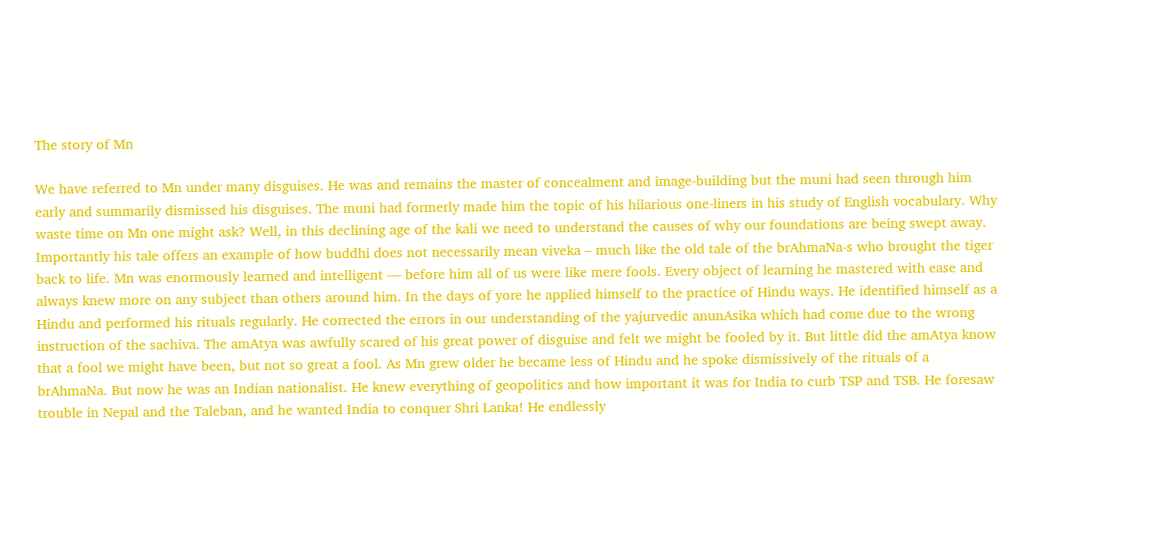The story of Mn

We have referred to Mn under many disguises. He was and remains the master of concealment and image-building but the muni had seen through him early and summarily dismissed his disguises. The muni had formerly made him the topic of his hilarious one-liners in his study of English vocabulary. Why waste time on Mn one might ask? Well, in this declining age of the kali we need to understand the causes of why our foundations are being swept away. Importantly his tale offers an example of how buddhi does not necessarily mean viveka – much like the old tale of the brAhmaNa-s who brought the tiger back to life. Mn was enormously learned and intelligent — before him all of us were like mere fools. Every object of learning he mastered with ease and always knew more on any subject than others around him. In the days of yore he applied himself to the practice of Hindu ways. He identified himself as a Hindu and performed his rituals regularly. He corrected the errors in our understanding of the yajurvedic anunAsika which had come due to the wrong instruction of the sachiva. The amAtya was awfully scared of his great power of disguise and felt we might be fooled by it. But little did the amAtya know that a fool we might have been, but not so great a fool. As Mn grew older he became less of Hindu and he spoke dismissively of the rituals of a brAhmaNa. But now he was an Indian nationalist. He knew everything of geopolitics and how important it was for India to curb TSP and TSB. He foresaw trouble in Nepal and the Taleban, and he wanted India to conquer Shri Lanka! He endlessly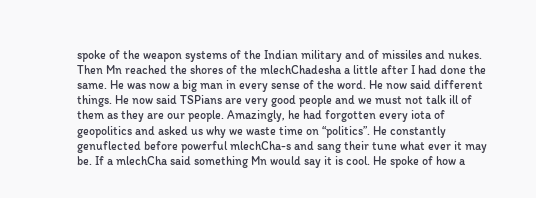spoke of the weapon systems of the Indian military and of missiles and nukes. Then Mn reached the shores of the mlechChadesha a little after I had done the same. He was now a big man in every sense of the word. He now said different things. He now said TSPians are very good people and we must not talk ill of them as they are our people. Amazingly, he had forgotten every iota of geopolitics and asked us why we waste time on “politics”. He constantly genuflected before powerful mlechCha-s and sang their tune what ever it may be. If a mlechCha said something Mn would say it is cool. He spoke of how a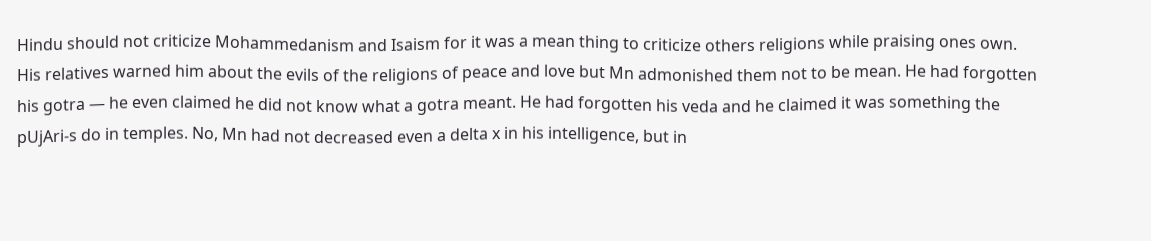Hindu should not criticize Mohammedanism and Isaism for it was a mean thing to criticize others religions while praising ones own. His relatives warned him about the evils of the religions of peace and love but Mn admonished them not to be mean. He had forgotten his gotra — he even claimed he did not know what a gotra meant. He had forgotten his veda and he claimed it was something the pUjAri-s do in temples. No, Mn had not decreased even a delta x in his intelligence, but in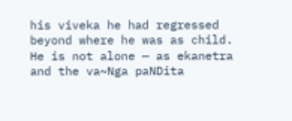his viveka he had regressed beyond where he was as child. He is not alone — as ekanetra and the va~Nga paNDita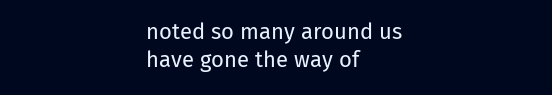noted so many around us have gone the way of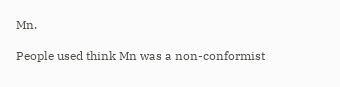Mn.

People used think Mn was a non-conformist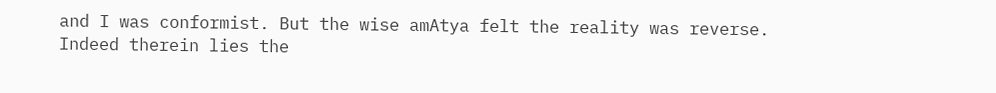and I was conformist. But the wise amAtya felt the reality was reverse. Indeed therein lies the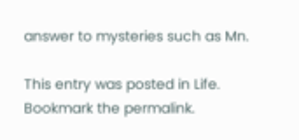answer to mysteries such as Mn.

This entry was posted in Life. Bookmark the permalink.